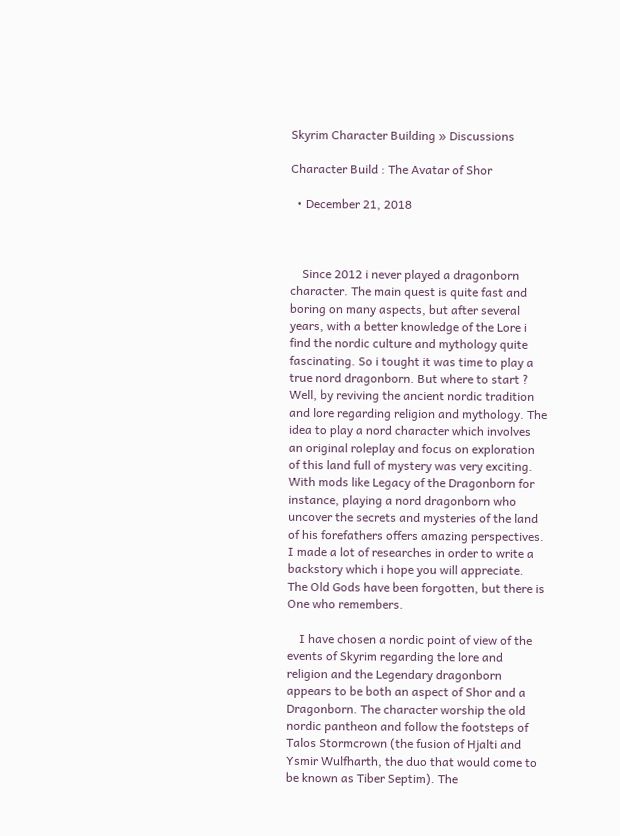Skyrim Character Building » Discussions

Character Build : The Avatar of Shor

  • December 21, 2018



    Since 2012 i never played a dragonborn character. The main quest is quite fast and boring on many aspects, but after several years, with a better knowledge of the Lore i find the nordic culture and mythology quite fascinating. So i tought it was time to play a true nord dragonborn. But where to start ? Well, by reviving the ancient nordic tradition and lore regarding religion and mythology. The idea to play a nord character which involves an original roleplay and focus on exploration of this land full of mystery was very exciting. With mods like Legacy of the Dragonborn for instance, playing a nord dragonborn who uncover the secrets and mysteries of the land of his forefathers offers amazing perspectives. I made a lot of researches in order to write a backstory which i hope you will appreciate. The Old Gods have been forgotten, but there is One who remembers.

    I have chosen a nordic point of view of the events of Skyrim regarding the lore and religion and the Legendary dragonborn appears to be both an aspect of Shor and a Dragonborn. The character worship the old nordic pantheon and follow the footsteps of Talos Stormcrown (the fusion of Hjalti and Ysmir Wulfharth, the duo that would come to be known as Tiber Septim). The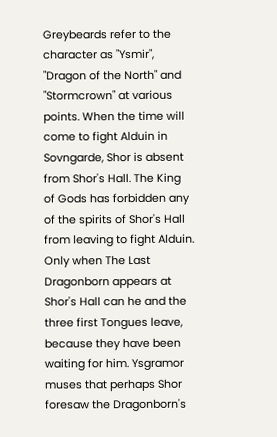Greybeards refer to the character as "Ysmir", "Dragon of the North" and "Stormcrown" at various points. When the time will come to fight Alduin in Sovngarde, Shor is absent from Shor's Hall. The King of Gods has forbidden any of the spirits of Shor's Hall from leaving to fight Alduin. Only when The Last Dragonborn appears at Shor's Hall can he and the three first Tongues leave, because they have been waiting for him. Ysgramor muses that perhaps Shor foresaw the Dragonborn's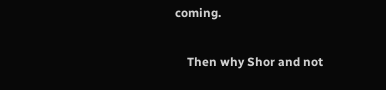coming.

    Then why Shor and not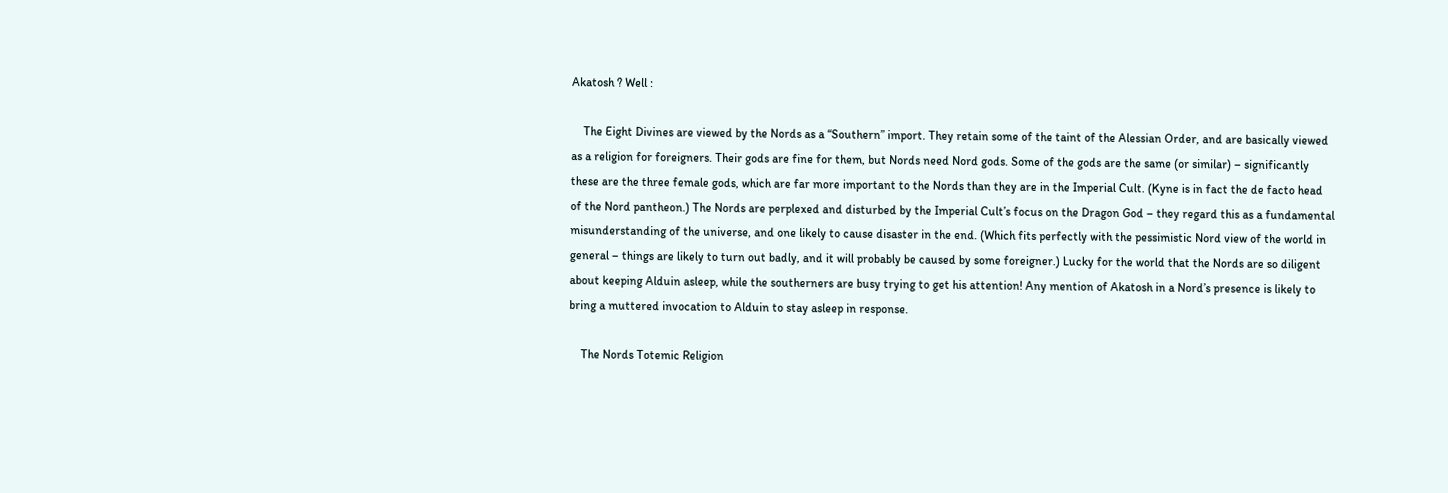Akatosh ? Well :

    The Eight Divines are viewed by the Nords as a “Southern” import. They retain some of the taint of the Alessian Order, and are basically viewed as a religion for foreigners. Their gods are fine for them, but Nords need Nord gods. Some of the gods are the same (or similar) – significantly these are the three female gods, which are far more important to the Nords than they are in the Imperial Cult. (Kyne is in fact the de facto head of the Nord pantheon.) The Nords are perplexed and disturbed by the Imperial Cult’s focus on the Dragon God – they regard this as a fundamental misunderstanding of the universe, and one likely to cause disaster in the end. (Which fits perfectly with the pessimistic Nord view of the world in general – things are likely to turn out badly, and it will probably be caused by some foreigner.) Lucky for the world that the Nords are so diligent about keeping Alduin asleep, while the southerners are busy trying to get his attention! Any mention of Akatosh in a Nord’s presence is likely to bring a muttered invocation to Alduin to stay asleep in response.

    The Nords Totemic Religion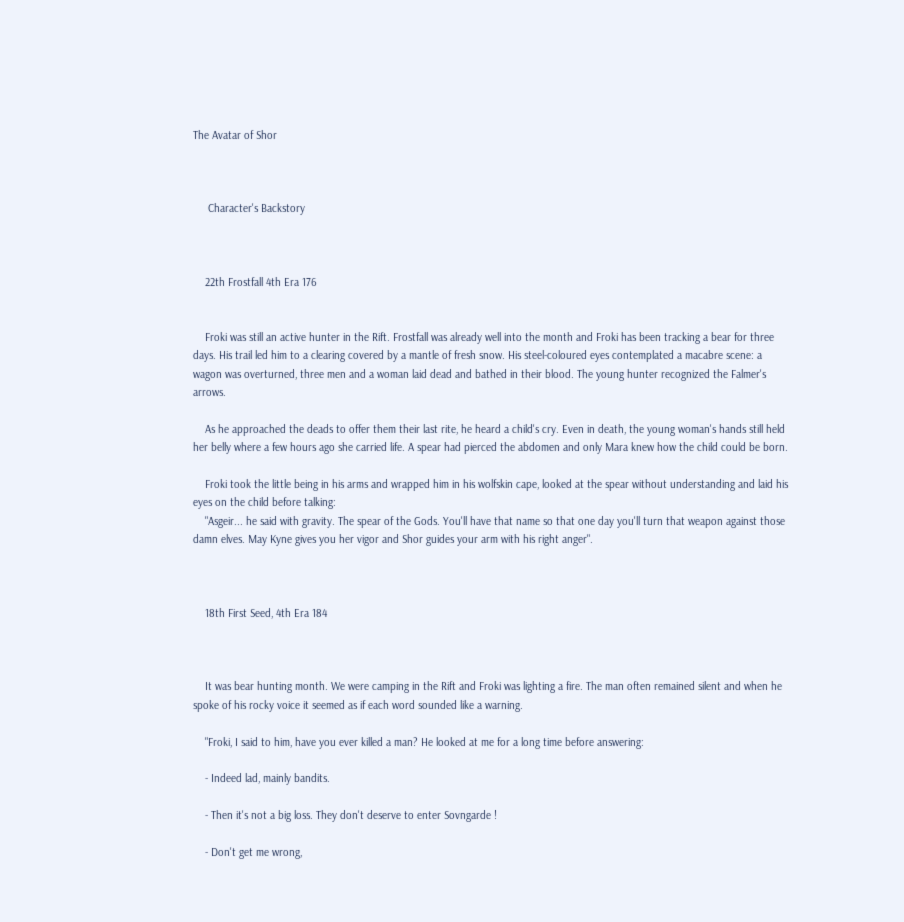The Avatar of Shor



     Character's Backstory



    22th Frostfall 4th Era 176


    Froki was still an active hunter in the Rift. Frostfall was already well into the month and Froki has been tracking a bear for three days. His trail led him to a clearing covered by a mantle of fresh snow. His steel-coloured eyes contemplated a macabre scene: a wagon was overturned, three men and a woman laid dead and bathed in their blood. The young hunter recognized the Falmer's arrows.

    As he approached the deads to offer them their last rite, he heard a child's cry. Even in death, the young woman's hands still held her belly where a few hours ago she carried life. A spear had pierced the abdomen and only Mara knew how the child could be born.

    Froki took the little being in his arms and wrapped him in his wolfskin cape, looked at the spear without understanding and laid his eyes on the child before talking:
    "Asgeir... he said with gravity. The spear of the Gods. You'll have that name so that one day you'll turn that weapon against those damn elves. May Kyne gives you her vigor and Shor guides your arm with his right anger".



    18th First Seed, 4th Era 184



    It was bear hunting month. We were camping in the Rift and Froki was lighting a fire. The man often remained silent and when he spoke of his rocky voice it seemed as if each word sounded like a warning.

    "Froki, I said to him, have you ever killed a man? He looked at me for a long time before answering:

    - Indeed lad, mainly bandits.

    - Then it's not a big loss. They don't deserve to enter Sovngarde !

    - Don't get me wrong,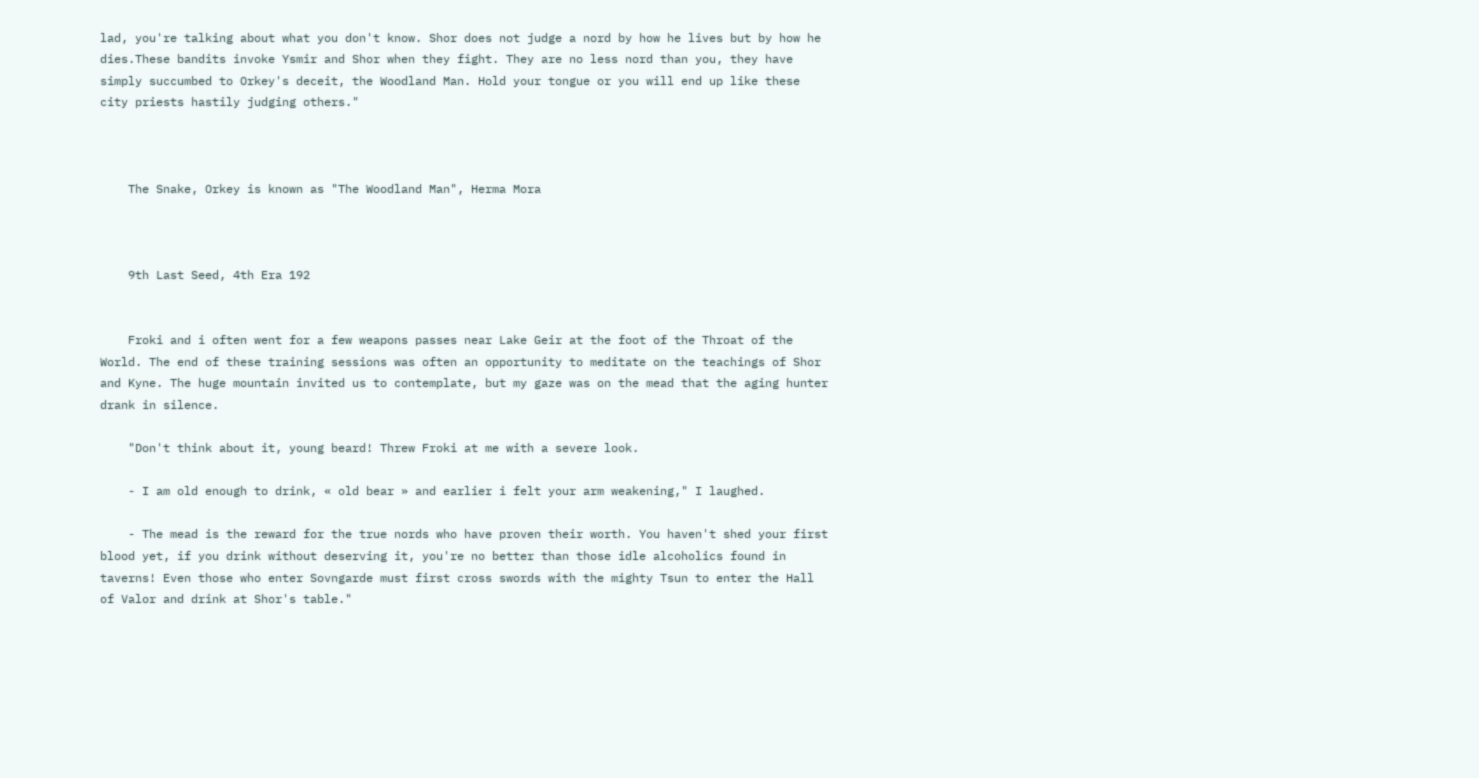lad, you're talking about what you don't know. Shor does not judge a nord by how he lives but by how he dies.These bandits invoke Ysmir and Shor when they fight. They are no less nord than you, they have simply succumbed to Orkey's deceit, the Woodland Man. Hold your tongue or you will end up like these city priests hastily judging others."



    The Snake, Orkey is known as "The Woodland Man", Herma Mora



    9th Last Seed, 4th Era 192


    Froki and i often went for a few weapons passes near Lake Geir at the foot of the Throat of the World. The end of these training sessions was often an opportunity to meditate on the teachings of Shor and Kyne. The huge mountain invited us to contemplate, but my gaze was on the mead that the aging hunter drank in silence.

    "Don't think about it, young beard! Threw Froki at me with a severe look.

    - I am old enough to drink, « old bear » and earlier i felt your arm weakening," I laughed.

    - The mead is the reward for the true nords who have proven their worth. You haven't shed your first blood yet, if you drink without deserving it, you're no better than those idle alcoholics found in taverns! Even those who enter Sovngarde must first cross swords with the mighty Tsun to enter the Hall of Valor and drink at Shor's table."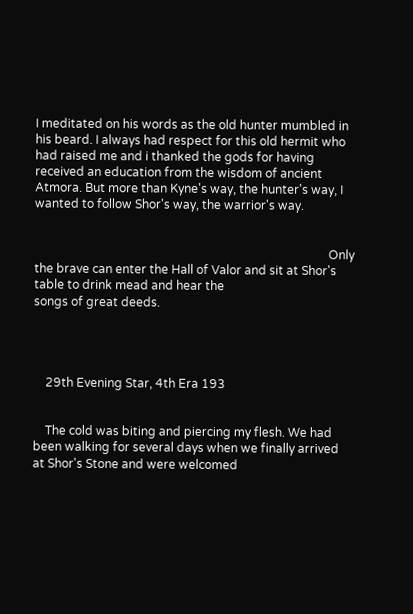I meditated on his words as the old hunter mumbled in his beard. I always had respect for this old hermit who had raised me and i thanked the gods for having received an education from the wisdom of ancient Atmora. But more than Kyne's way, the hunter's way, I wanted to follow Shor's way, the warrior's way.


                                                                                                  Only the brave can enter the Hall of Valor and sit at Shor's table to drink mead and hear the                                                                                                    songs of great deeds.




    29th Evening Star, 4th Era 193


    The cold was biting and piercing my flesh. We had been walking for several days when we finally arrived at Shor's Stone and were welcomed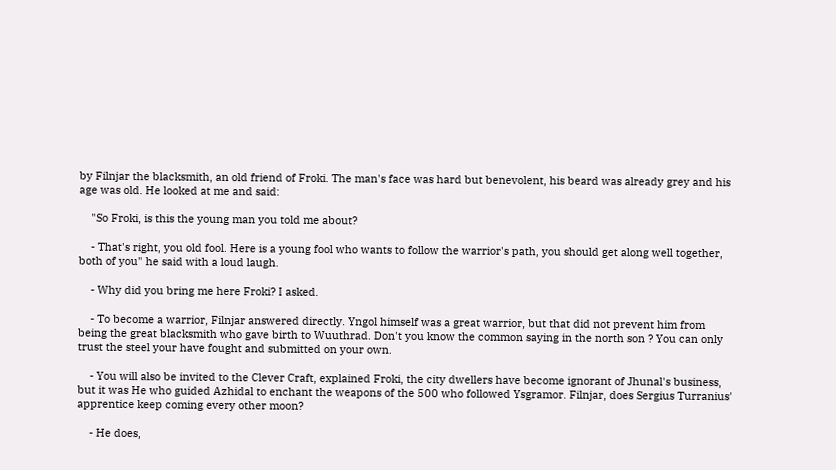by Filnjar the blacksmith, an old friend of Froki. The man's face was hard but benevolent, his beard was already grey and his age was old. He looked at me and said:

    "So Froki, is this the young man you told me about?

    - That's right, you old fool. Here is a young fool who wants to follow the warrior's path, you should get along well together, both of you" he said with a loud laugh.

    - Why did you bring me here Froki? I asked.

    - To become a warrior, Filnjar answered directly. Yngol himself was a great warrior, but that did not prevent him from being the great blacksmith who gave birth to Wuuthrad. Don't you know the common saying in the north son ? You can only trust the steel your have fought and submitted on your own.

    - You will also be invited to the Clever Craft, explained Froki, the city dwellers have become ignorant of Jhunal's business, but it was He who guided Azhidal to enchant the weapons of the 500 who followed Ysgramor. Filnjar, does Sergius Turranius' apprentice keep coming every other moon?

    - He does,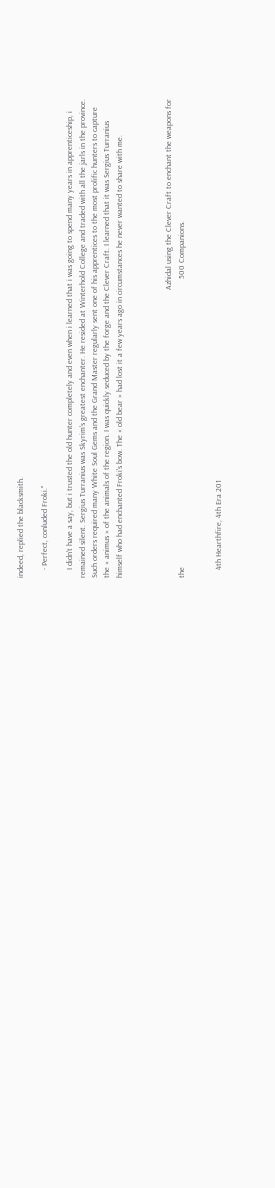indeed, replied the blacksmith.

    - Perfect, conluded Froki."

    I didn't have a say, but i trusted the old hunter completely and even when i learned that i was going to spend many years in apprenticeship, i remained silent. Sergius Turranius was Skyrim's greatest enchanter. He resided at Winterhold College and traded with all the jarls in the province. Such orders required many White Soul Gems and the Grand Master regularly sent one of his apprentices to the most prolific hunters to capture the « animus » of the animals of the region. I was quickly seduced by the forge and the Clever Craft. I learned that it was Sergius Turranius himself who had enchanted Froki's bow. The « old bear » had lost it a few years ago in circumstances he never wanted to share with me.



                                                                                                                                                Azhidal using the Clever Craft to enchant the weapons for the                                                                                                                                                500 Companions.


    4th Hearthfire, 4th Era 201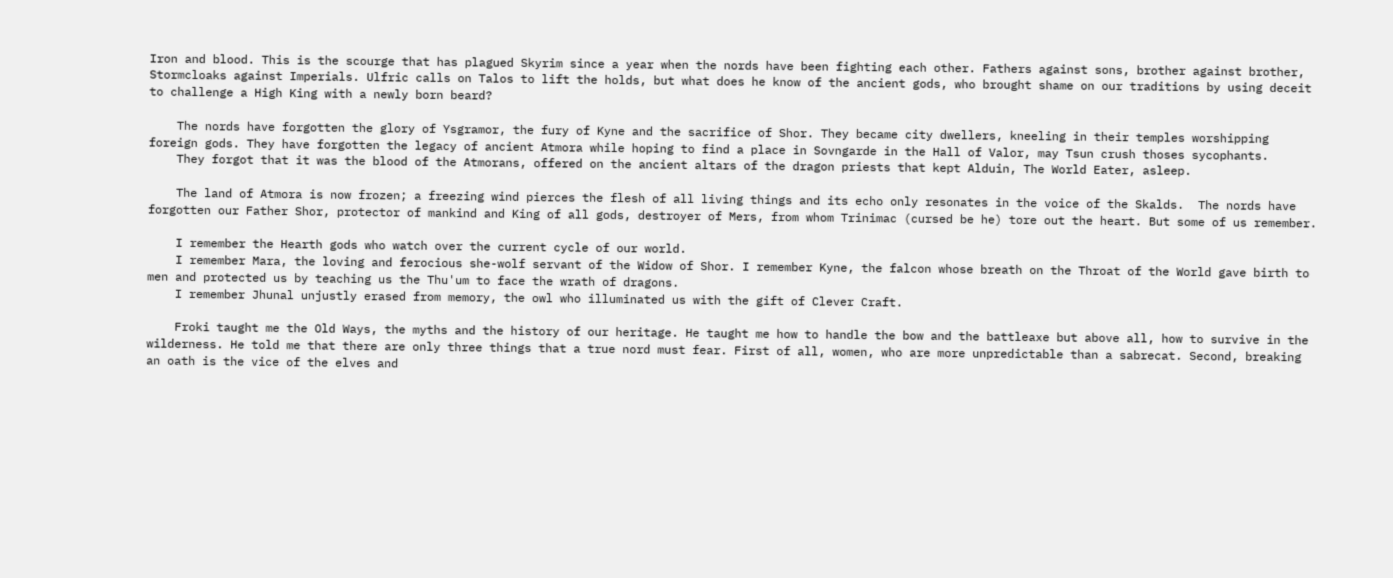Iron and blood. This is the scourge that has plagued Skyrim since a year when the nords have been fighting each other. Fathers against sons, brother against brother, Stormcloaks against Imperials. Ulfric calls on Talos to lift the holds, but what does he know of the ancient gods, who brought shame on our traditions by using deceit to challenge a High King with a newly born beard?

    The nords have forgotten the glory of Ysgramor, the fury of Kyne and the sacrifice of Shor. They became city dwellers, kneeling in their temples worshipping foreign gods. They have forgotten the legacy of ancient Atmora while hoping to find a place in Sovngarde in the Hall of Valor, may Tsun crush thoses sycophants.
    They forgot that it was the blood of the Atmorans, offered on the ancient altars of the dragon priests that kept Alduin, The World Eater, asleep.

    The land of Atmora is now frozen; a freezing wind pierces the flesh of all living things and its echo only resonates in the voice of the Skalds.  The nords have forgotten our Father Shor, protector of mankind and King of all gods, destroyer of Mers, from whom Trinimac (cursed be he) tore out the heart. But some of us remember.

    I remember the Hearth gods who watch over the current cycle of our world.
    I remember Mara, the loving and ferocious she-wolf servant of the Widow of Shor. I remember Kyne, the falcon whose breath on the Throat of the World gave birth to men and protected us by teaching us the Thu'um to face the wrath of dragons.
    I remember Jhunal unjustly erased from memory, the owl who illuminated us with the gift of Clever Craft.

    Froki taught me the Old Ways, the myths and the history of our heritage. He taught me how to handle the bow and the battleaxe but above all, how to survive in the wilderness. He told me that there are only three things that a true nord must fear. First of all, women, who are more unpredictable than a sabrecat. Second, breaking an oath is the vice of the elves and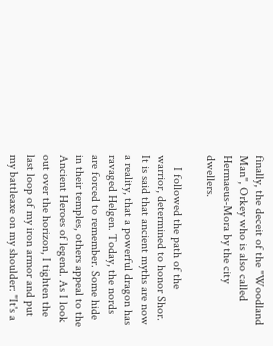finally, the deceit of the "Woodland Man", Orkey who is also called Hermaeus-Mora by the city dwellers.

    I followed the path of the warrior, determined to honor Shor. It is said that ancient myths are now a reality, that a powerful dragon has ravaged Helgen. Today, the nords are forced to remember. Some hide in their temples, others appeal to the Ancient Heroes of legend. As I look out over the horizon, I tighten the last loop of my iron armor and put my battleaxe on my shoulder: "It's a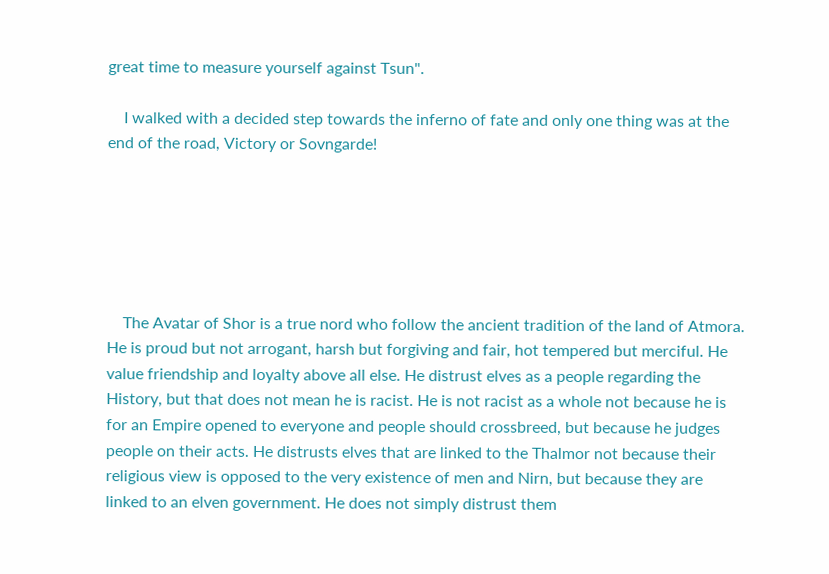great time to measure yourself against Tsun".

    I walked with a decided step towards the inferno of fate and only one thing was at the end of the road, Victory or Sovngarde!






    The Avatar of Shor is a true nord who follow the ancient tradition of the land of Atmora. He is proud but not arrogant, harsh but forgiving and fair, hot tempered but merciful. He value friendship and loyalty above all else. He distrust elves as a people regarding the History, but that does not mean he is racist. He is not racist as a whole not because he is for an Empire opened to everyone and people should crossbreed, but because he judges people on their acts. He distrusts elves that are linked to the Thalmor not because their religious view is opposed to the very existence of men and Nirn, but because they are linked to an elven government. He does not simply distrust them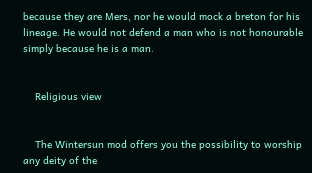because they are Mers, nor he would mock a breton for his lineage. He would not defend a man who is not honourable simply because he is a man.


    Religious view


    The Wintersun mod offers you the possibility to worship any deity of the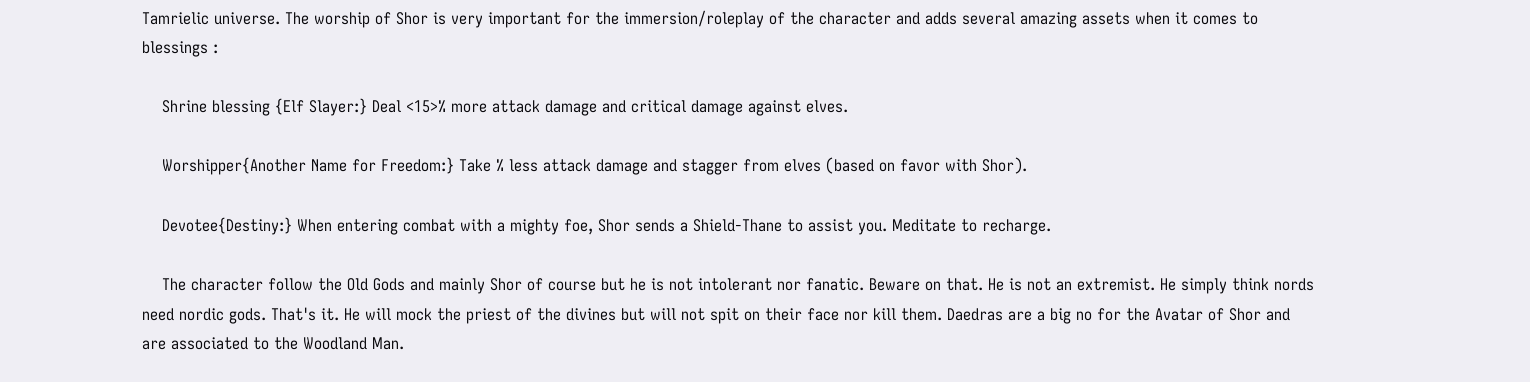Tamrielic universe. The worship of Shor is very important for the immersion/roleplay of the character and adds several amazing assets when it comes to blessings :

    Shrine blessing {Elf Slayer:} Deal <15>% more attack damage and critical damage against elves.

    Worshipper{Another Name for Freedom:} Take % less attack damage and stagger from elves (based on favor with Shor).

    Devotee{Destiny:} When entering combat with a mighty foe, Shor sends a Shield-Thane to assist you. Meditate to recharge.

    The character follow the Old Gods and mainly Shor of course but he is not intolerant nor fanatic. Beware on that. He is not an extremist. He simply think nords need nordic gods. That's it. He will mock the priest of the divines but will not spit on their face nor kill them. Daedras are a big no for the Avatar of Shor and are associated to the Woodland Man.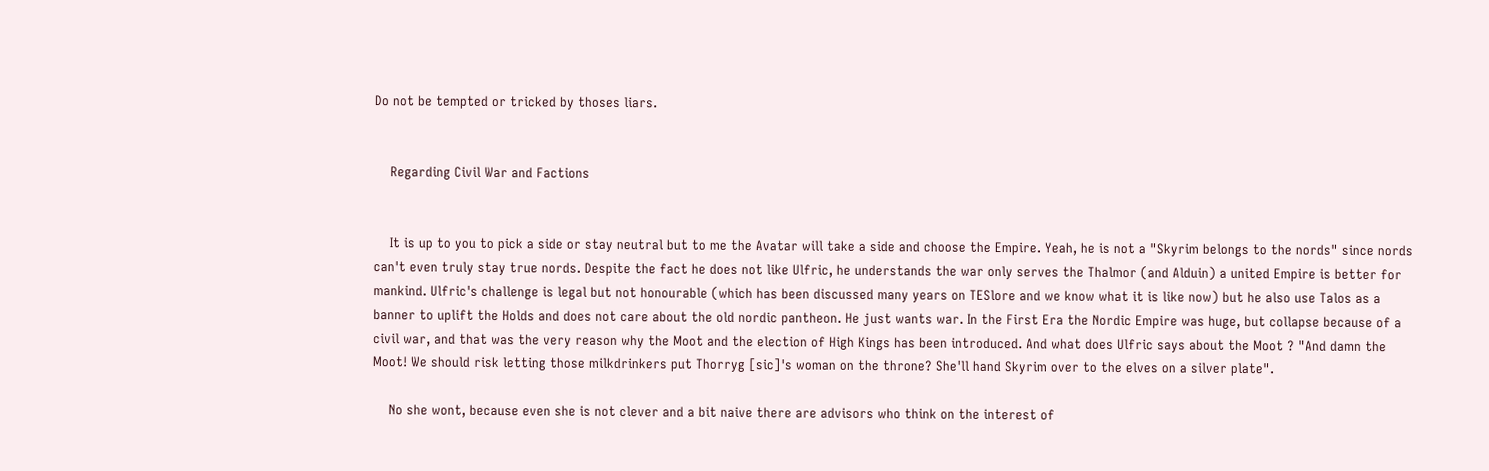Do not be tempted or tricked by thoses liars.


    Regarding Civil War and Factions


    It is up to you to pick a side or stay neutral but to me the Avatar will take a side and choose the Empire. Yeah, he is not a "Skyrim belongs to the nords" since nords can't even truly stay true nords. Despite the fact he does not like Ulfric, he understands the war only serves the Thalmor (and Alduin) a united Empire is better for mankind. Ulfric's challenge is legal but not honourable (which has been discussed many years on TESlore and we know what it is like now) but he also use Talos as a banner to uplift the Holds and does not care about the old nordic pantheon. He just wants war. In the First Era the Nordic Empire was huge, but collapse because of a civil war, and that was the very reason why the Moot and the election of High Kings has been introduced. And what does Ulfric says about the Moot ? "And damn the Moot! We should risk letting those milkdrinkers put Thorryg [sic]'s woman on the throne? She'll hand Skyrim over to the elves on a silver plate".

    No she wont, because even she is not clever and a bit naive there are advisors who think on the interest of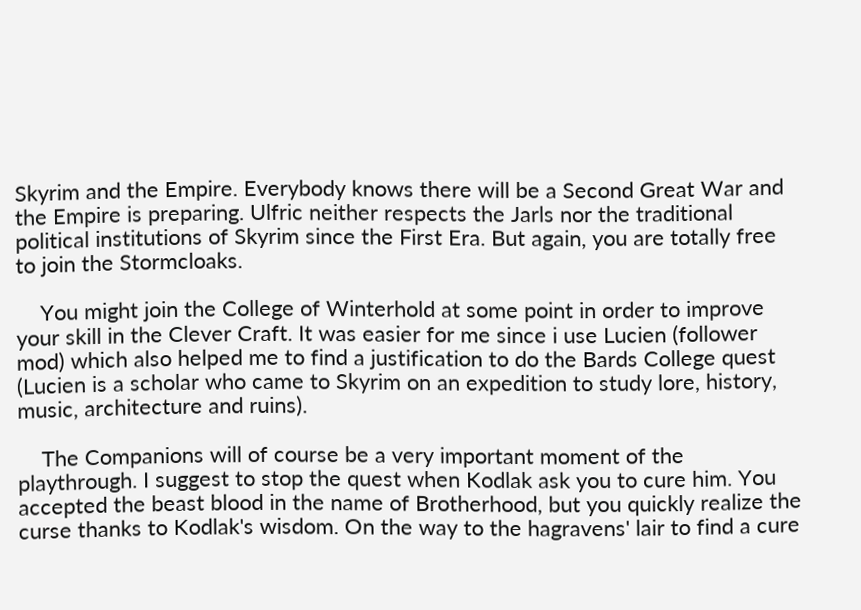Skyrim and the Empire. Everybody knows there will be a Second Great War and the Empire is preparing. Ulfric neither respects the Jarls nor the traditional political institutions of Skyrim since the First Era. But again, you are totally free to join the Stormcloaks.

    You might join the College of Winterhold at some point in order to improve your skill in the Clever Craft. It was easier for me since i use Lucien (follower mod) which also helped me to find a justification to do the Bards College quest (Lucien is a scholar who came to Skyrim on an expedition to study lore, history, music, architecture and ruins).

    The Companions will of course be a very important moment of the playthrough. I suggest to stop the quest when Kodlak ask you to cure him. You accepted the beast blood in the name of Brotherhood, but you quickly realize the curse thanks to Kodlak's wisdom. On the way to the hagravens' lair to find a cure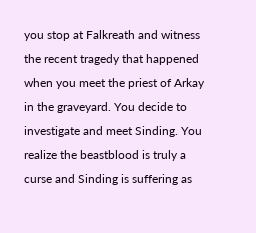you stop at Falkreath and witness the recent tragedy that happened when you meet the priest of Arkay in the graveyard. You decide to investigate and meet Sinding. You realize the beastblood is truly a curse and Sinding is suffering as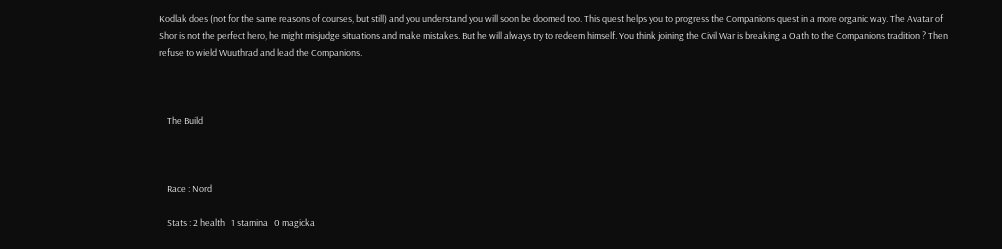Kodlak does (not for the same reasons of courses, but still) and you understand you will soon be doomed too. This quest helps you to progress the Companions quest in a more organic way. The Avatar of Shor is not the perfect hero, he might misjudge situations and make mistakes. But he will always try to redeem himself. You think joining the Civil War is breaking a Oath to the Companions tradition ? Then refuse to wield Wuuthrad and lead the Companions.



    The Build



    Race : Nord

    Stats : 2 health   1 stamina   0 magicka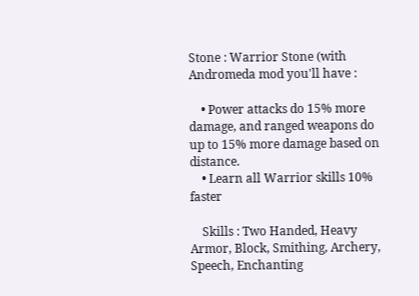Stone : Warrior Stone (with Andromeda mod you'll have :

    • Power attacks do 15% more damage, and ranged weapons do up to 15% more damage based on distance.
    • Learn all Warrior skills 10% faster

    Skills : Two Handed, Heavy Armor, Block, Smithing, Archery, Speech, Enchanting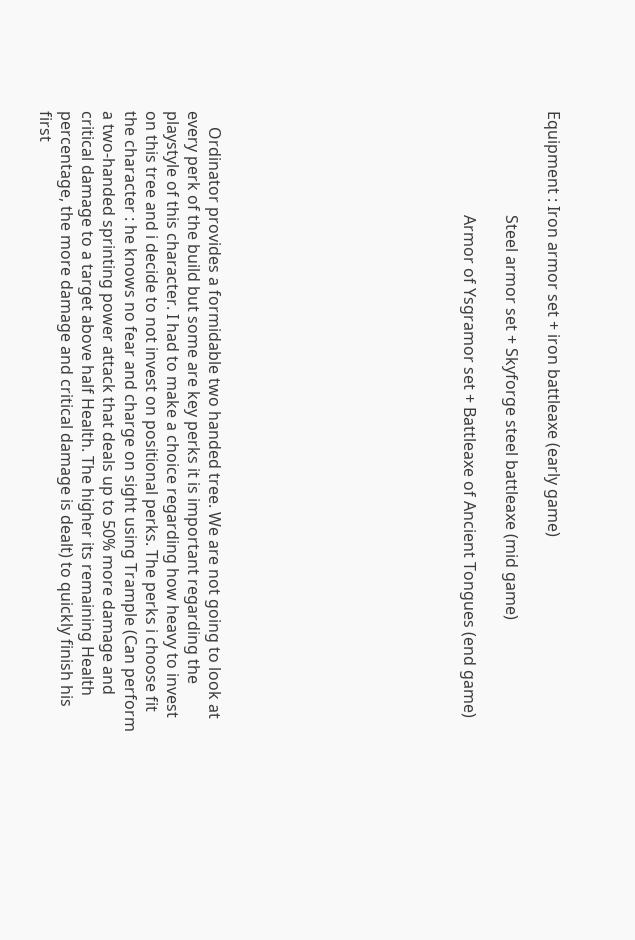Equipment : Iron armor set + iron battleaxe (early game)

                          Steel armor set + Skyforge steel battleaxe (mid game)

                          Armor of Ysgramor set + Battleaxe of Ancient Tongues (end game)











    Ordinator provides a formidable two handed tree. We are not going to look at every perk of the build but some are key perks it is important regarding the playstyle of this character. I had to make a choice regarding how heavy to invest on this tree and i decide to not invest on positional perks. The perks i choose fit the character : he knows no fear and charge on sight using Trample (Can perform a two-handed sprinting power attack that deals up to 50% more damage and critical damage to a target above half Health. The higher its remaining Health percentage, the more damage and critical damage is dealt) to quickly finish his first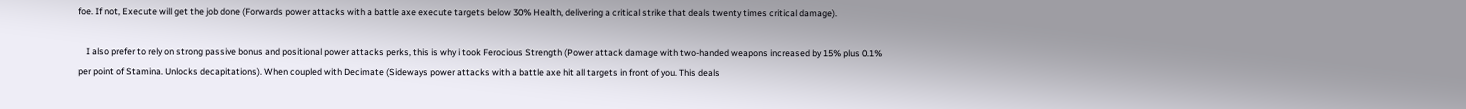foe. If not, Execute will get the job done (Forwards power attacks with a battle axe execute targets below 30% Health, delivering a critical strike that deals twenty times critical damage).

    I also prefer to rely on strong passive bonus and positional power attacks perks, this is why i took Ferocious Strength (Power attack damage with two-handed weapons increased by 15% plus 0.1% per point of Stamina. Unlocks decapitations). When coupled with Decimate (Sideways power attacks with a battle axe hit all targets in front of you. This deals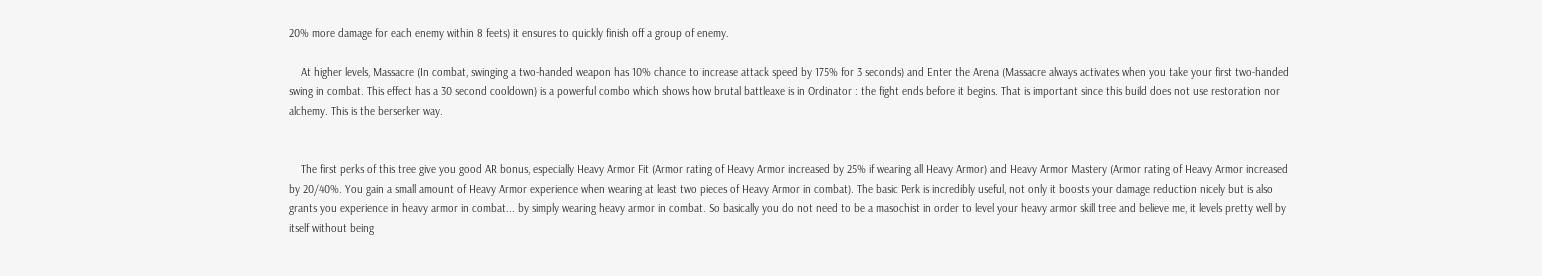20% more damage for each enemy within 8 feets) it ensures to quickly finish off a group of enemy.

    At higher levels, Massacre (In combat, swinging a two-handed weapon has 10% chance to increase attack speed by 175% for 3 seconds) and Enter the Arena (Massacre always activates when you take your first two-handed swing in combat. This effect has a 30 second cooldown) is a powerful combo which shows how brutal battleaxe is in Ordinator : the fight ends before it begins. That is important since this build does not use restoration nor alchemy. This is the berserker way.


    The first perks of this tree give you good AR bonus, especially Heavy Armor Fit (Armor rating of Heavy Armor increased by 25% if wearing all Heavy Armor) and Heavy Armor Mastery (Armor rating of Heavy Armor increased by 20/40%. You gain a small amount of Heavy Armor experience when wearing at least two pieces of Heavy Armor in combat). The basic Perk is incredibly useful, not only it boosts your damage reduction nicely but is also grants you experience in heavy armor in combat... by simply wearing heavy armor in combat. So basically you do not need to be a masochist in order to level your heavy armor skill tree and believe me, it levels pretty well by itself without being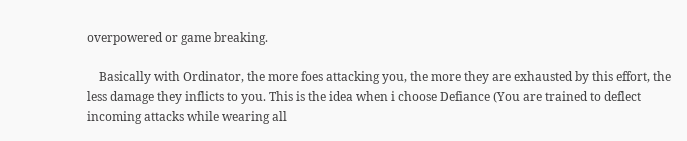overpowered or game breaking.

    Basically with Ordinator, the more foes attacking you, the more they are exhausted by this effort, the less damage they inflicts to you. This is the idea when i choose Defiance (You are trained to deflect incoming attacks while wearing all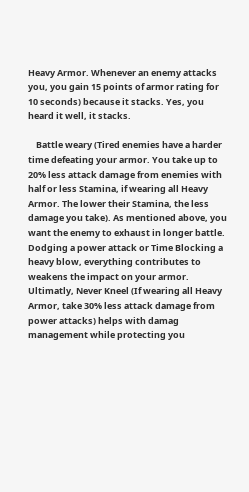Heavy Armor. Whenever an enemy attacks you, you gain 15 points of armor rating for 10 seconds) because it stacks. Yes, you heard it well, it stacks.

    Battle weary (Tired enemies have a harder time defeating your armor. You take up to 20% less attack damage from enemies with half or less Stamina, if wearing all Heavy Armor. The lower their Stamina, the less damage you take). As mentioned above, you want the enemy to exhaust in longer battle. Dodging a power attack or Time Blocking a heavy blow, everything contributes to weakens the impact on your armor. Ultimatly, Never Kneel (If wearing all Heavy Armor, take 30% less attack damage from power attacks) helps with damag management while protecting you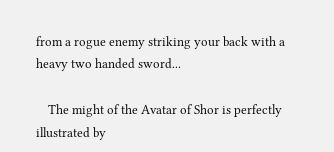from a rogue enemy striking your back with a heavy two handed sword...

    The might of the Avatar of Shor is perfectly illustrated by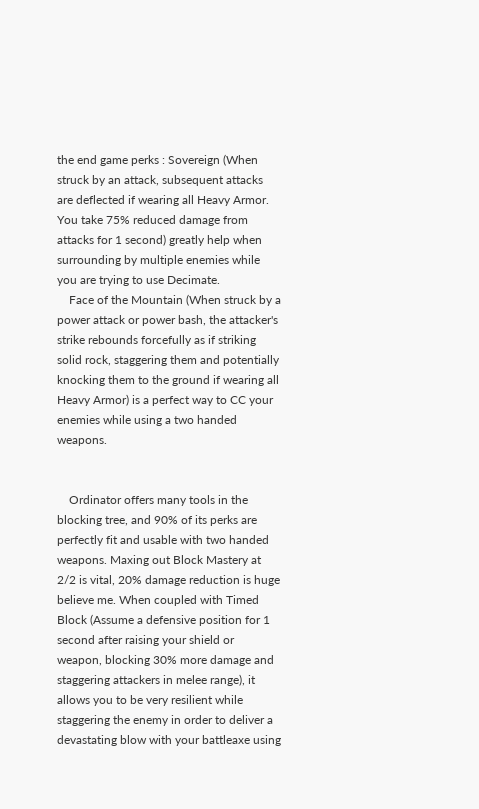the end game perks : Sovereign (When struck by an attack, subsequent attacks are deflected if wearing all Heavy Armor. You take 75% reduced damage from attacks for 1 second) greatly help when surrounding by multiple enemies while you are trying to use Decimate.
    Face of the Mountain (When struck by a power attack or power bash, the attacker's strike rebounds forcefully as if striking solid rock, staggering them and potentially knocking them to the ground if wearing all Heavy Armor) is a perfect way to CC your enemies while using a two handed weapons.


    Ordinator offers many tools in the blocking tree, and 90% of its perks are perfectly fit and usable with two handed weapons. Maxing out Block Mastery at 2/2 is vital, 20% damage reduction is huge believe me. When coupled with Timed Block (Assume a defensive position for 1 second after raising your shield or weapon, blocking 30% more damage and staggering attackers in melee range), it allows you to be very resilient while staggering the enemy in order to deliver a devastating blow with your battleaxe using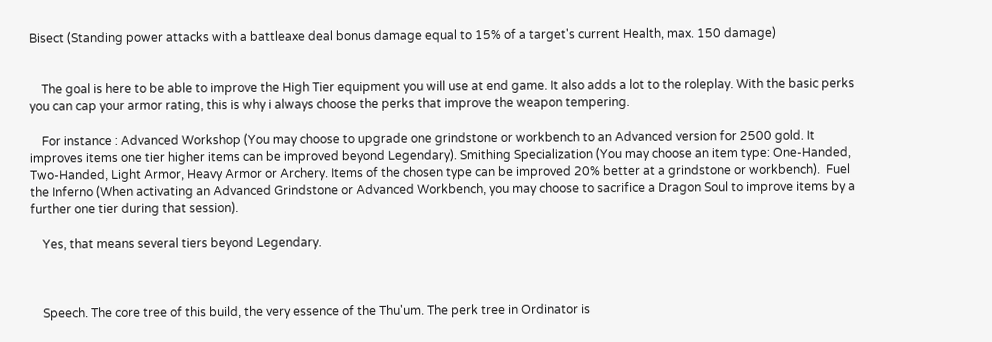Bisect (Standing power attacks with a battleaxe deal bonus damage equal to 15% of a target's current Health, max. 150 damage)


    The goal is here to be able to improve the High Tier equipment you will use at end game. It also adds a lot to the roleplay. With the basic perks you can cap your armor rating, this is why i always choose the perks that improve the weapon tempering.

    For instance : Advanced Workshop (You may choose to upgrade one grindstone or workbench to an Advanced version for 2500 gold. It improves items one tier higher items can be improved beyond Legendary). Smithing Specialization (You may choose an item type: One-Handed, Two-Handed, Light Armor, Heavy Armor or Archery. Items of the chosen type can be improved 20% better at a grindstone or workbench).  Fuel the Inferno (When activating an Advanced Grindstone or Advanced Workbench, you may choose to sacrifice a Dragon Soul to improve items by a further one tier during that session).

    Yes, that means several tiers beyond Legendary.



    Speech. The core tree of this build, the very essence of the Thu'um. The perk tree in Ordinator is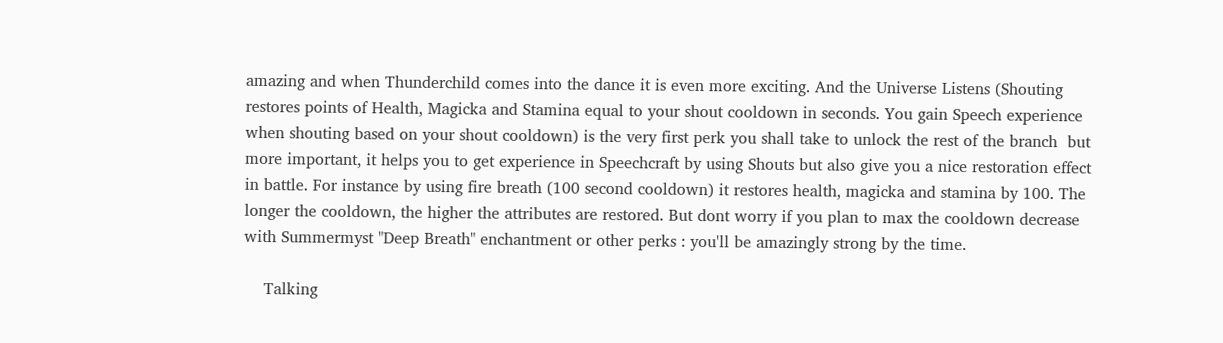amazing and when Thunderchild comes into the dance it is even more exciting. And the Universe Listens (Shouting restores points of Health, Magicka and Stamina equal to your shout cooldown in seconds. You gain Speech experience when shouting based on your shout cooldown) is the very first perk you shall take to unlock the rest of the branch  but more important, it helps you to get experience in Speechcraft by using Shouts but also give you a nice restoration effect in battle. For instance by using fire breath (100 second cooldown) it restores health, magicka and stamina by 100. The longer the cooldown, the higher the attributes are restored. But dont worry if you plan to max the cooldown decrease with Summermyst "Deep Breath" enchantment or other perks : you'll be amazingly strong by the time.

    Talking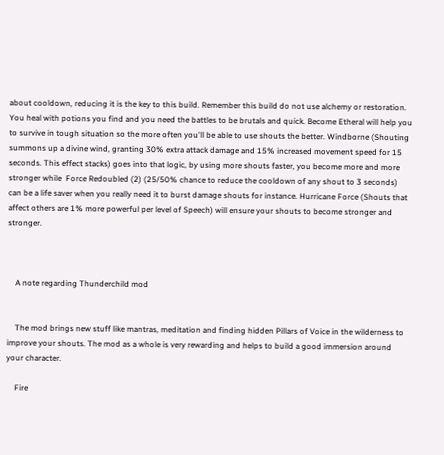about cooldown, reducing it is the key to this build. Remember this build do not use alchemy or restoration. You heal with potions you find and you need the battles to be brutals and quick. Become Etheral will help you to survive in tough situation so the more often you'll be able to use shouts the better. Windborne (Shouting summons up a divine wind, granting 30% extra attack damage and 15% increased movement speed for 15 seconds. This effect stacks) goes into that logic, by using more shouts faster, you become more and more stronger while  Force Redoubled (2) (25/50% chance to reduce the cooldown of any shout to 3 seconds) can be a life saver when you really need it to burst damage shouts for instance. Hurricane Force (Shouts that affect others are 1% more powerful per level of Speech) will ensure your shouts to become stronger and stronger.



    A note regarding Thunderchild mod


    The mod brings new stuff like mantras, meditation and finding hidden Pillars of Voice in the wilderness to improve your shouts. The mod as a whole is very rewarding and helps to build a good immersion around your character.

    Fire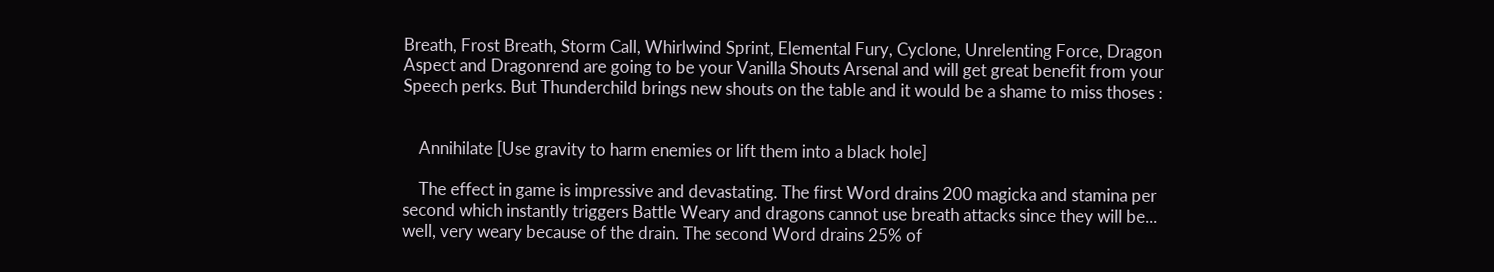Breath, Frost Breath, Storm Call, Whirlwind Sprint, Elemental Fury, Cyclone, Unrelenting Force, Dragon Aspect and Dragonrend are going to be your Vanilla Shouts Arsenal and will get great benefit from your Speech perks. But Thunderchild brings new shouts on the table and it would be a shame to miss thoses :


    Annihilate [Use gravity to harm enemies or lift them into a black hole]

    The effect in game is impressive and devastating. The first Word drains 200 magicka and stamina per second which instantly triggers Battle Weary and dragons cannot use breath attacks since they will be... well, very weary because of the drain. The second Word drains 25% of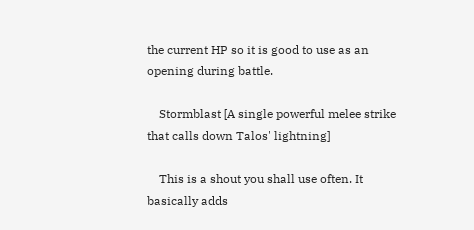the current HP so it is good to use as an opening during battle.

    Stormblast [A single powerful melee strike that calls down Talos' lightning]

    This is a shout you shall use often. It basically adds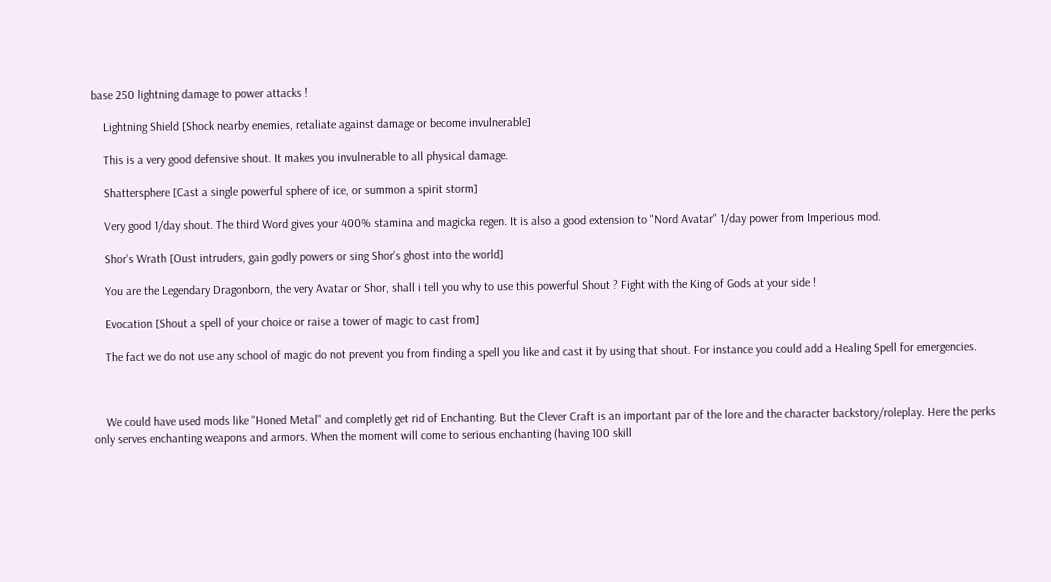base 250 lightning damage to power attacks !

    Lightning Shield [Shock nearby enemies, retaliate against damage or become invulnerable]

    This is a very good defensive shout. It makes you invulnerable to all physical damage.

    Shattersphere [Cast a single powerful sphere of ice, or summon a spirit storm]

    Very good 1/day shout. The third Word gives your 400% stamina and magicka regen. It is also a good extension to "Nord Avatar" 1/day power from Imperious mod.

    Shor's Wrath [Oust intruders, gain godly powers or sing Shor's ghost into the world]

    You are the Legendary Dragonborn, the very Avatar or Shor, shall i tell you why to use this powerful Shout ? Fight with the King of Gods at your side !

    Evocation [Shout a spell of your choice or raise a tower of magic to cast from]

    The fact we do not use any school of magic do not prevent you from finding a spell you like and cast it by using that shout. For instance you could add a Healing Spell for emergencies.



    We could have used mods like "Honed Metal" and completly get rid of Enchanting. But the Clever Craft is an important par of the lore and the character backstory/roleplay. Here the perks only serves enchanting weapons and armors. When the moment will come to serious enchanting (having 100 skill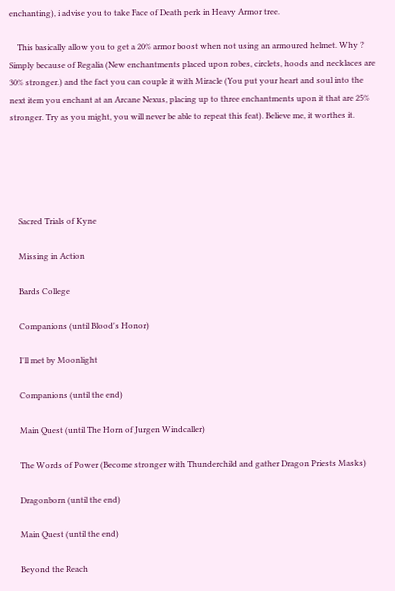enchanting), i advise you to take Face of Death perk in Heavy Armor tree.

    This basically allow you to get a 20% armor boost when not using an armoured helmet. Why ? Simply because of Regalia (New enchantments placed upon robes, circlets, hoods and necklaces are 30% stronger.) and the fact you can couple it with Miracle (You put your heart and soul into the next item you enchant at an Arcane Nexus, placing up to three enchantments upon it that are 25% stronger. Try as you might, you will never be able to repeat this feat). Believe me, it worthes it.





    Sacred Trials of Kyne

    Missing in Action

    Bards College

    Companions (until Blood's Honor)

    I'll met by Moonlight

    Companions (until the end)

    Main Quest (until The Horn of Jurgen Windcaller)

    The Words of Power (Become stronger with Thunderchild and gather Dragon Priests Masks)

    Dragonborn (until the end)

    Main Quest (until the end)

    Beyond the Reach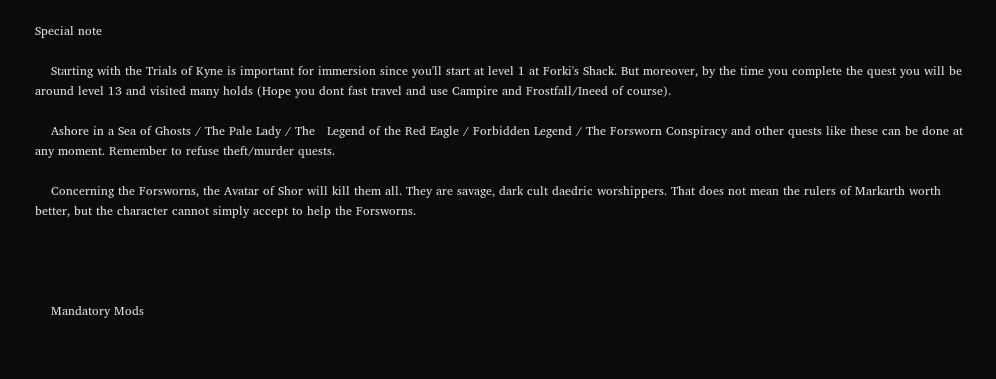Special note

    Starting with the Trials of Kyne is important for immersion since you'll start at level 1 at Forki's Shack. But moreover, by the time you complete the quest you will be around level 13 and visited many holds (Hope you dont fast travel and use Campire and Frostfall/Ineed of course).

    Ashore in a Sea of Ghosts / The Pale Lady / The   Legend of the Red Eagle / Forbidden Legend / The Forsworn Conspiracy and other quests like these can be done at any moment. Remember to refuse theft/murder quests.

    Concerning the Forsworns, the Avatar of Shor will kill them all. They are savage, dark cult daedric worshippers. That does not mean the rulers of Markarth worth better, but the character cannot simply accept to help the Forsworns.




    Mandatory Mods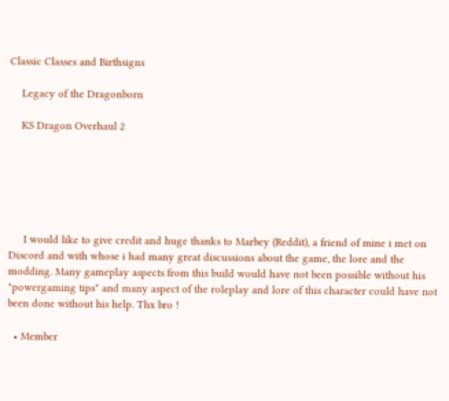Classic Classes and Birthsigns

    Legacy of the Dragonborn

    KS Dragon Overhaul 2






     I would like to give credit and huge thanks to Marbey (Reddit), a friend of mine i met on Discord and with whose i had many great discussions about the game, the lore and the modding. Many gameplay aspects from this build would have not been possible without his "powergaming tips" and many aspect of the roleplay and lore of this character could have not been done without his help. Thx bro !

  • Member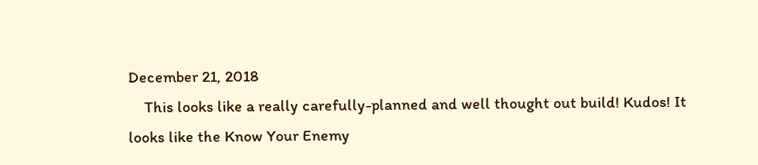December 21, 2018
    This looks like a really carefully-planned and well thought out build! Kudos! It looks like the Know Your Enemy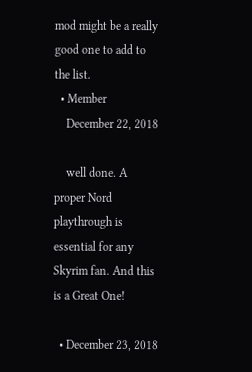mod might be a really good one to add to the list.
  • Member
    December 22, 2018

    well done. A proper Nord playthrough is essential for any Skyrim fan. And this is a Great One!

  • December 23, 2018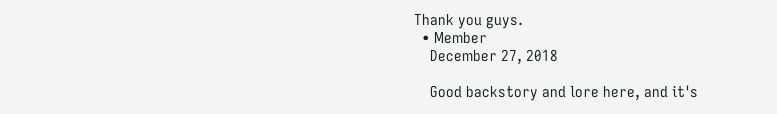Thank you guys.
  • Member
    December 27, 2018

    Good backstory and lore here, and it's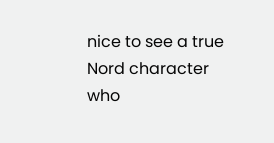nice to see a true Nord character who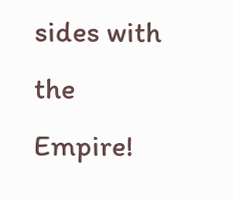sides with the Empire!